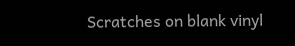Scratches on blank vinyl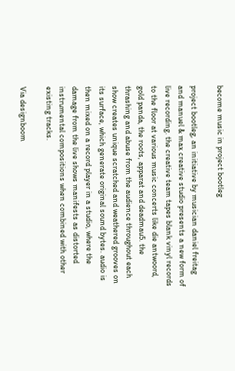become music in project bootleg

project bootleg, an initiative by musician daniel freitag and manuel & max creative studio presents a new form of live recording. the creative team tapes blank vinyl records to the floor at various music concerts like die antwoord, gold panda, the roots, apparat and deadmau5. the thrashing and abuse from the audience throughout each show creates unique scratched and weathered grooves on its surface, which generate original sound bytes. audio is then mixed on a record player in a studio, where the damage from the live shows manifests as distorted instrumental compositions when combined with other existing tracks.

Via designboom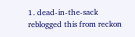1. dead-in-the-sack reblogged this from reckon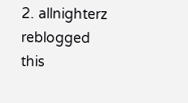2. allnighterz reblogged this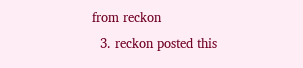from reckon
  3. reckon posted this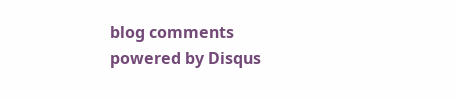blog comments powered by Disqus